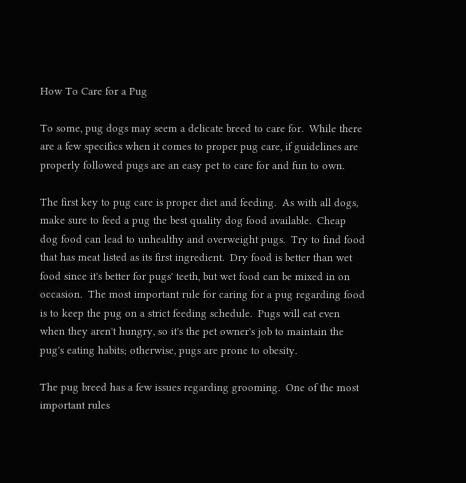How To Care for a Pug

To some, pug dogs may seem a delicate breed to care for.  While there are a few specifics when it comes to proper pug care, if guidelines are properly followed pugs are an easy pet to care for and fun to own.

The first key to pug care is proper diet and feeding.  As with all dogs, make sure to feed a pug the best quality dog food available.  Cheap dog food can lead to unhealthy and overweight pugs.  Try to find food that has meat listed as its first ingredient.  Dry food is better than wet food since it's better for pugs' teeth, but wet food can be mixed in on occasion.  The most important rule for caring for a pug regarding food is to keep the pug on a strict feeding schedule.  Pugs will eat even when they aren't hungry, so it's the pet owner's job to maintain the pug's eating habits; otherwise, pugs are prone to obesity.

The pug breed has a few issues regarding grooming.  One of the most important rules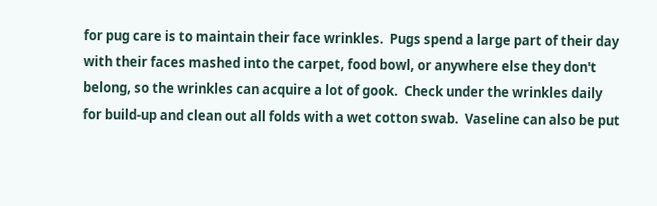for pug care is to maintain their face wrinkles.  Pugs spend a large part of their day with their faces mashed into the carpet, food bowl, or anywhere else they don't belong, so the wrinkles can acquire a lot of gook.  Check under the wrinkles daily for build-up and clean out all folds with a wet cotton swab.  Vaseline can also be put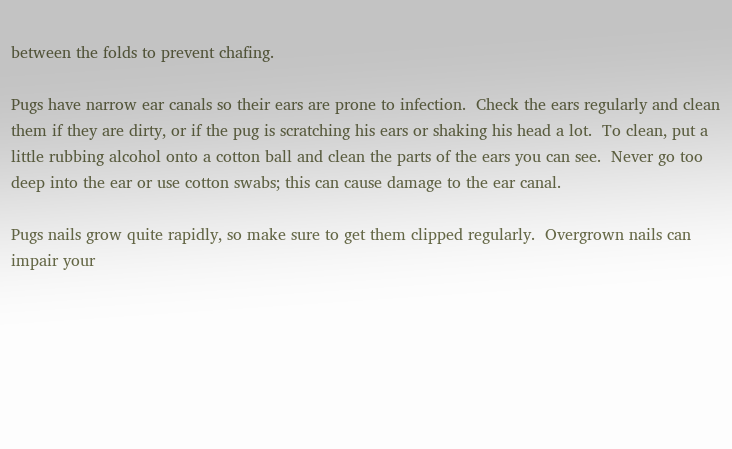between the folds to prevent chafing.

Pugs have narrow ear canals so their ears are prone to infection.  Check the ears regularly and clean them if they are dirty, or if the pug is scratching his ears or shaking his head a lot.  To clean, put a little rubbing alcohol onto a cotton ball and clean the parts of the ears you can see.  Never go too deep into the ear or use cotton swabs; this can cause damage to the ear canal.

Pugs nails grow quite rapidly, so make sure to get them clipped regularly.  Overgrown nails can impair your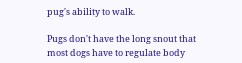pug's ability to walk.

Pugs don't have the long snout that most dogs have to regulate body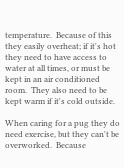temperature.  Because of this they easily overheat; if it's hot they need to have access to water at all times, or must be kept in an air conditioned room.  They also need to be kept warm if it's cold outside.

When caring for a pug they do need exercise, but they can't be overworked.  Because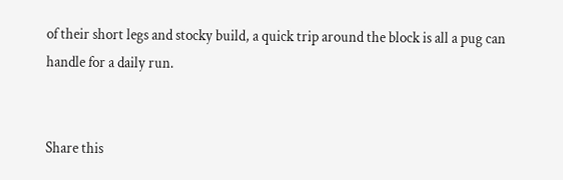of their short legs and stocky build, a quick trip around the block is all a pug can handle for a daily run.


Share this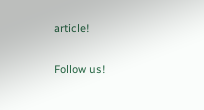article!

Follow us!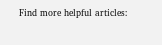Find more helpful articles: